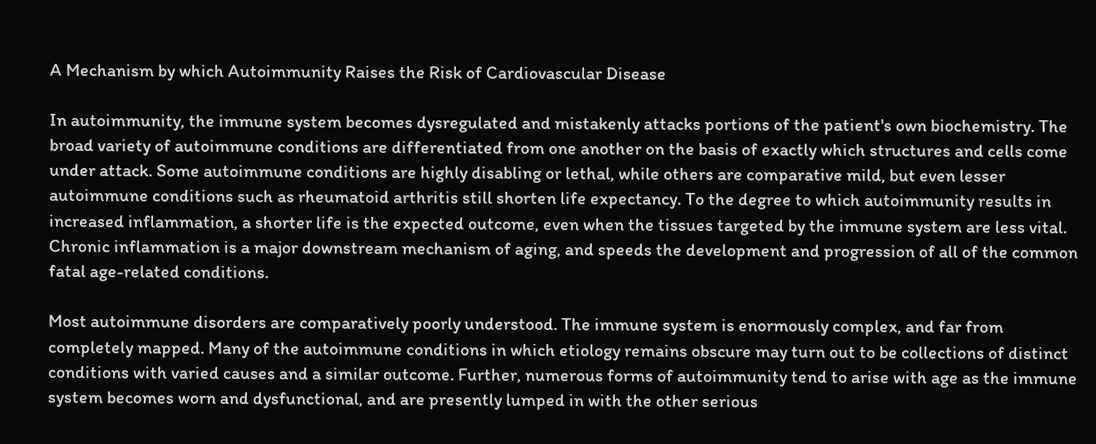A Mechanism by which Autoimmunity Raises the Risk of Cardiovascular Disease

In autoimmunity, the immune system becomes dysregulated and mistakenly attacks portions of the patient's own biochemistry. The broad variety of autoimmune conditions are differentiated from one another on the basis of exactly which structures and cells come under attack. Some autoimmune conditions are highly disabling or lethal, while others are comparative mild, but even lesser autoimmune conditions such as rheumatoid arthritis still shorten life expectancy. To the degree to which autoimmunity results in increased inflammation, a shorter life is the expected outcome, even when the tissues targeted by the immune system are less vital. Chronic inflammation is a major downstream mechanism of aging, and speeds the development and progression of all of the common fatal age-related conditions.

Most autoimmune disorders are comparatively poorly understood. The immune system is enormously complex, and far from completely mapped. Many of the autoimmune conditions in which etiology remains obscure may turn out to be collections of distinct conditions with varied causes and a similar outcome. Further, numerous forms of autoimmunity tend to arise with age as the immune system becomes worn and dysfunctional, and are presently lumped in with the other serious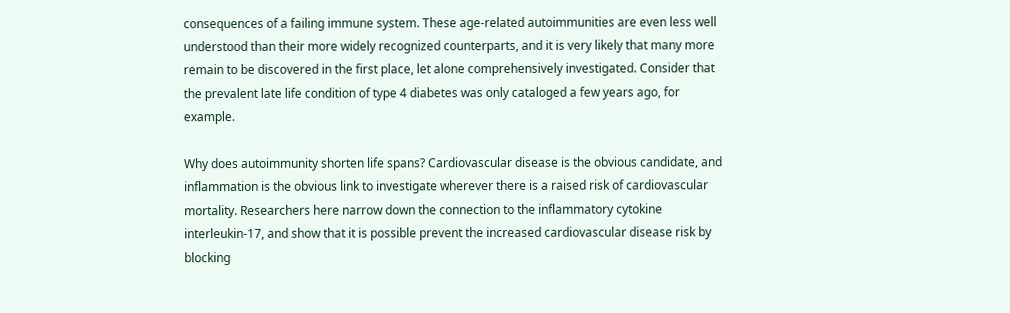consequences of a failing immune system. These age-related autoimmunities are even less well understood than their more widely recognized counterparts, and it is very likely that many more remain to be discovered in the first place, let alone comprehensively investigated. Consider that the prevalent late life condition of type 4 diabetes was only cataloged a few years ago, for example.

Why does autoimmunity shorten life spans? Cardiovascular disease is the obvious candidate, and inflammation is the obvious link to investigate wherever there is a raised risk of cardiovascular mortality. Researchers here narrow down the connection to the inflammatory cytokine interleukin-17, and show that it is possible prevent the increased cardiovascular disease risk by blocking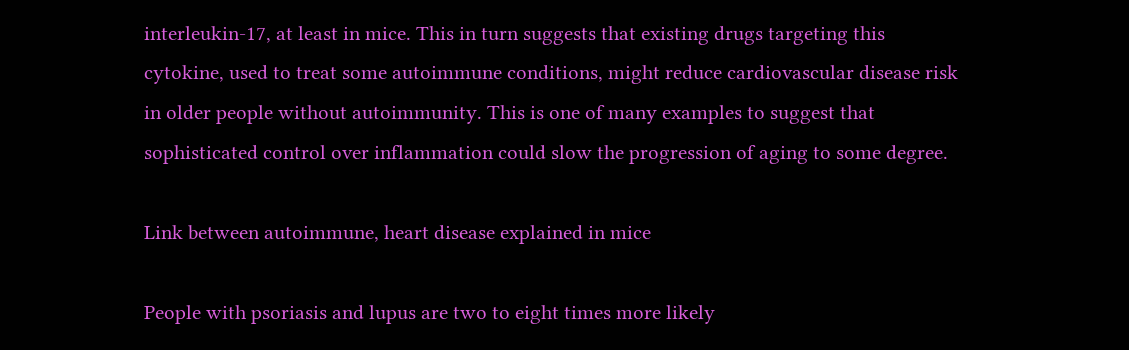interleukin-17, at least in mice. This in turn suggests that existing drugs targeting this cytokine, used to treat some autoimmune conditions, might reduce cardiovascular disease risk in older people without autoimmunity. This is one of many examples to suggest that sophisticated control over inflammation could slow the progression of aging to some degree.

Link between autoimmune, heart disease explained in mice

People with psoriasis and lupus are two to eight times more likely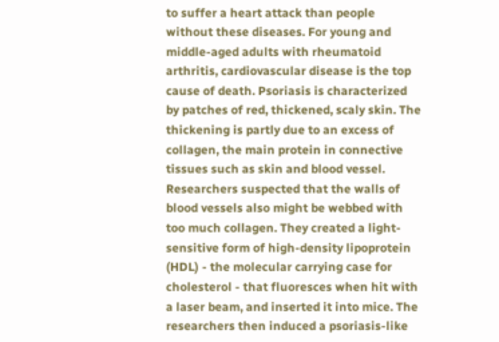to suffer a heart attack than people without these diseases. For young and middle-aged adults with rheumatoid arthritis, cardiovascular disease is the top cause of death. Psoriasis is characterized by patches of red, thickened, scaly skin. The thickening is partly due to an excess of collagen, the main protein in connective tissues such as skin and blood vessel. Researchers suspected that the walls of blood vessels also might be webbed with too much collagen. They created a light-sensitive form of high-density lipoprotein (HDL) - the molecular carrying case for cholesterol - that fluoresces when hit with a laser beam, and inserted it into mice. The researchers then induced a psoriasis-like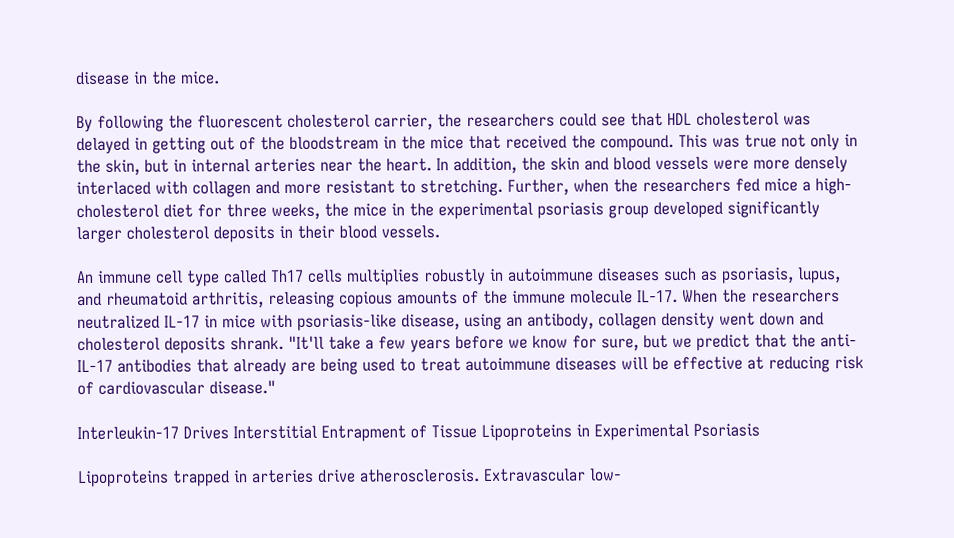disease in the mice.

By following the fluorescent cholesterol carrier, the researchers could see that HDL cholesterol was delayed in getting out of the bloodstream in the mice that received the compound. This was true not only in the skin, but in internal arteries near the heart. In addition, the skin and blood vessels were more densely interlaced with collagen and more resistant to stretching. Further, when the researchers fed mice a high-cholesterol diet for three weeks, the mice in the experimental psoriasis group developed significantly larger cholesterol deposits in their blood vessels.

An immune cell type called Th17 cells multiplies robustly in autoimmune diseases such as psoriasis, lupus, and rheumatoid arthritis, releasing copious amounts of the immune molecule IL-17. When the researchers neutralized IL-17 in mice with psoriasis-like disease, using an antibody, collagen density went down and cholesterol deposits shrank. "It'll take a few years before we know for sure, but we predict that the anti-IL-17 antibodies that already are being used to treat autoimmune diseases will be effective at reducing risk of cardiovascular disease."

Interleukin-17 Drives Interstitial Entrapment of Tissue Lipoproteins in Experimental Psoriasis

Lipoproteins trapped in arteries drive atherosclerosis. Extravascular low-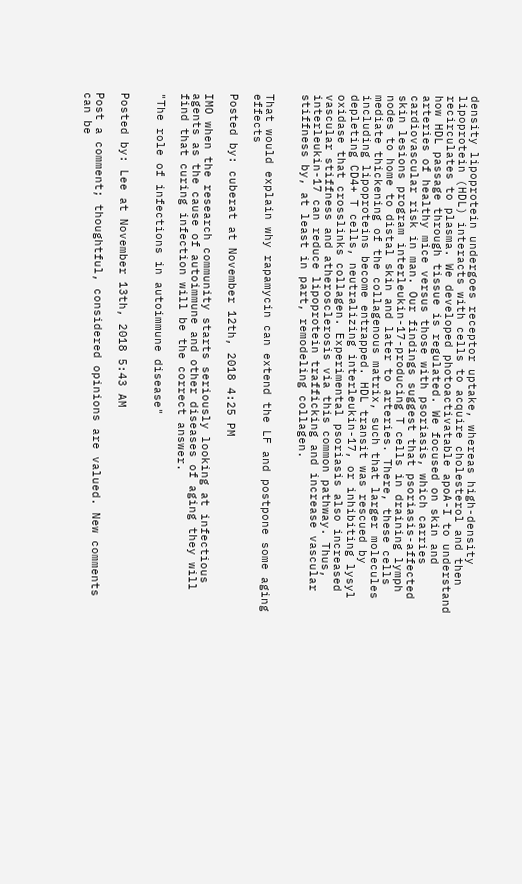density lipoprotein undergoes receptor uptake, whereas high-density lipoprotein (HDL) interacts with cells to acquire cholesterol and then recirculates to plasma. We developed photoactivatable apoA-I to understand how HDL passage through tissue is regulated. We focused on skin and arteries of healthy mice versus those with psoriasis, which carries cardiovascular risk in man. Our findings suggest that psoriasis-affected skin lesions program interleukin-17-producing T cells in draining lymph nodes to home to distal skin and later to arteries. There, these cells mediate thickening of the collagenous matrix, such that larger molecules including lipoproteins become entrapped. HDL transit was rescued by depleting CD4+ T cells, neutralizing interleukin-17, or inhibiting lysyl oxidase that crosslinks collagen. Experimental psoriasis also increased vascular stiffness and atherosclerosis via this common pathway. Thus, interleukin-17 can reduce lipoprotein trafficking and increase vascular stiffness by, at least in part, remodeling collagen.


That would explain why rapamycin can extend the LF and postpone some aging effects

Posted by: cuberat at November 12th, 2018 4:25 PM

IMO when the research community starts seriously looking at infectious agents as the cause of autoimmune and other diseases of aging they will find that curing infection will be the correct answer.

"The role of infections in autoimmune disease"


Posted by: Lee at November 13th, 2018 5:43 AM

Post a comment; thoughtful, considered opinions are valued. New comments can be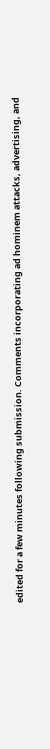edited for a few minutes following submission. Comments incorporating ad hominem attacks, advertising, and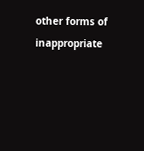other forms of inappropriate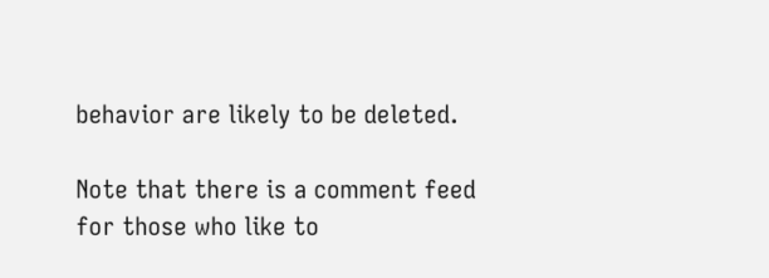behavior are likely to be deleted.

Note that there is a comment feed for those who like to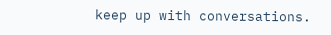keep up with conversations.